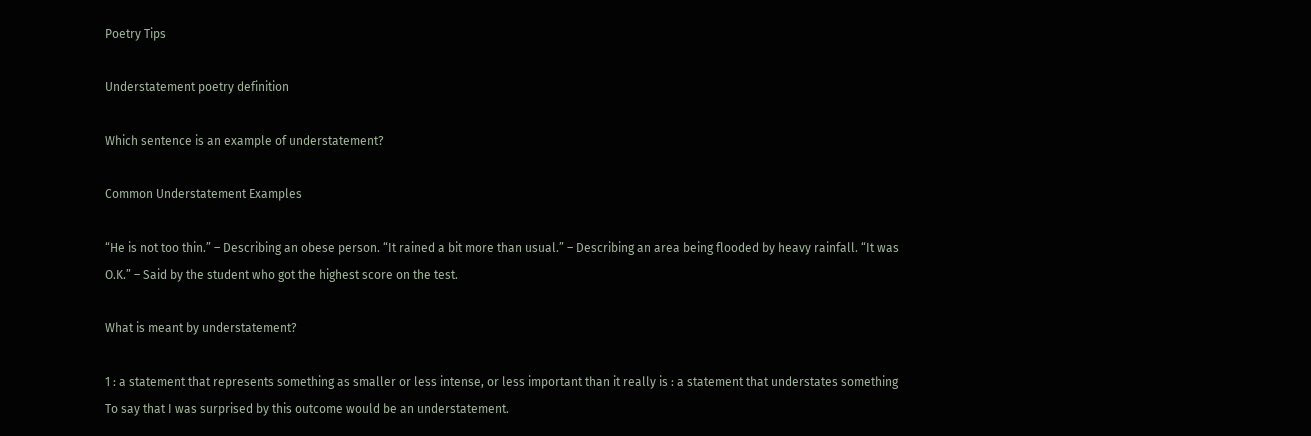Poetry Tips

Understatement poetry definition

Which sentence is an example of understatement?

Common Understatement Examples

“He is not too thin.” – Describing an obese person. “It rained a bit more than usual.” – Describing an area being flooded by heavy rainfall. “It was O.K.” – Said by the student who got the highest score on the test.

What is meant by understatement?

1 : a statement that represents something as smaller or less intense, or less important than it really is : a statement that understates something To say that I was surprised by this outcome would be an understatement.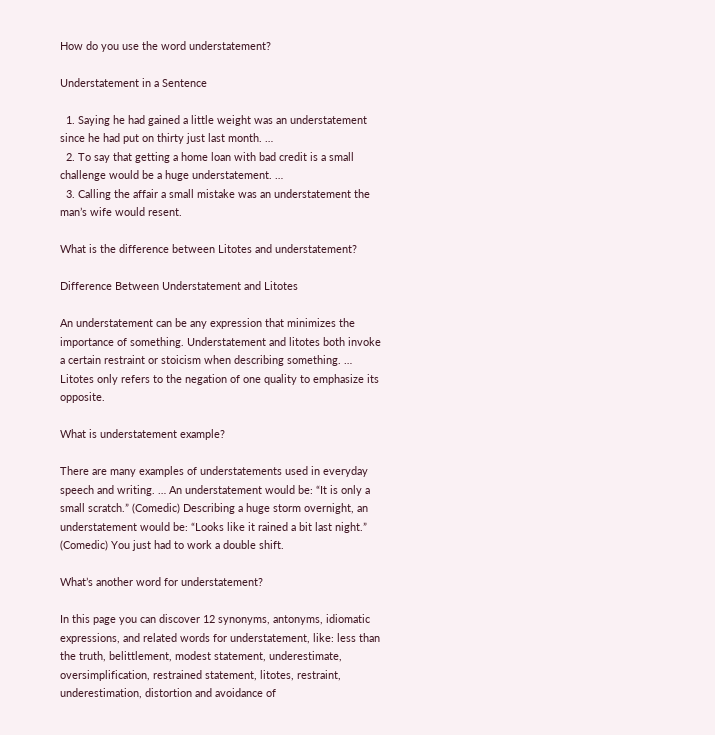How do you use the word understatement?

Understatement in a Sentence

  1. Saying he had gained a little weight was an understatement since he had put on thirty just last month. …
  2. To say that getting a home loan with bad credit is a small challenge would be a huge understatement. …
  3. Calling the affair a small mistake was an understatement the man’s wife would resent.

What is the difference between Litotes and understatement?

Difference Between Understatement and Litotes

An understatement can be any expression that minimizes the importance of something. Understatement and litotes both invoke a certain restraint or stoicism when describing something. … Litotes only refers to the negation of one quality to emphasize its opposite.

What is understatement example?

There are many examples of understatements used in everyday speech and writing. … An understatement would be: “It is only a small scratch.” (Comedic) Describing a huge storm overnight, an understatement would be: “Looks like it rained a bit last night.” (Comedic) You just had to work a double shift.

What’s another word for understatement?

In this page you can discover 12 synonyms, antonyms, idiomatic expressions, and related words for understatement, like: less than the truth, belittlement, modest statement, underestimate, oversimplification, restrained statement, litotes, restraint, underestimation, distortion and avoidance of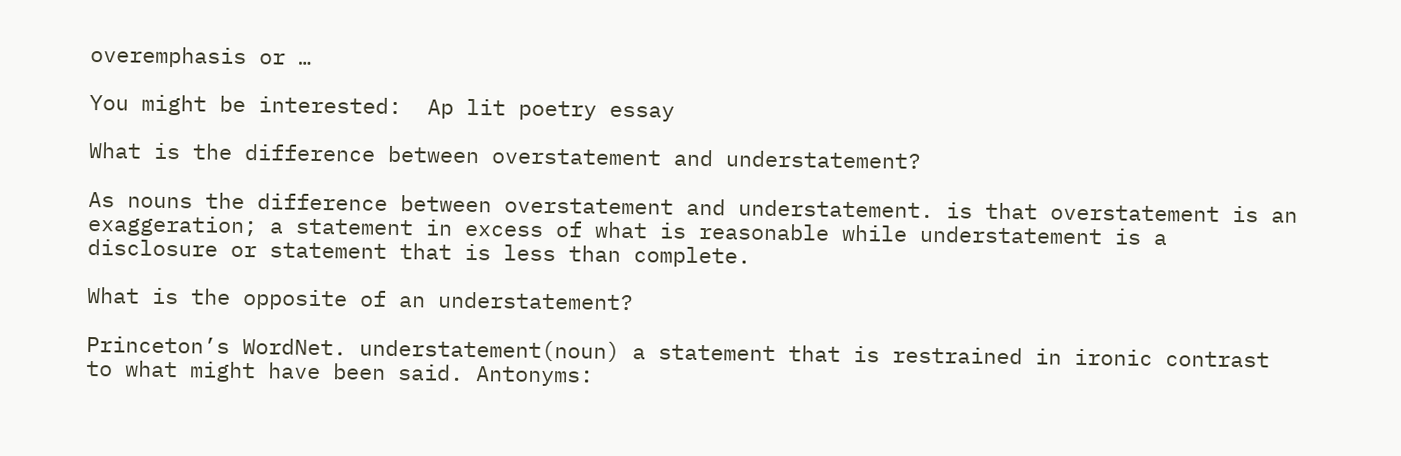overemphasis or …

You might be interested:  Ap lit poetry essay

What is the difference between overstatement and understatement?

As nouns the difference between overstatement and understatement. is that overstatement is an exaggeration; a statement in excess of what is reasonable while understatement is a disclosure or statement that is less than complete.

What is the opposite of an understatement?

Princeton’s WordNet. understatement(noun) a statement that is restrained in ironic contrast to what might have been said. Antonyms: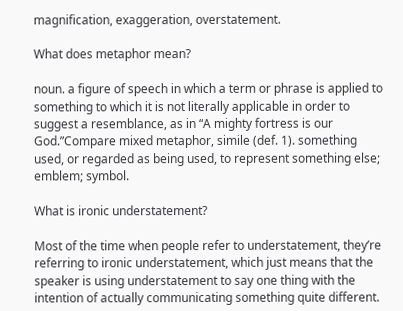magnification, exaggeration, overstatement.

What does metaphor mean?

noun. a figure of speech in which a term or phrase is applied to something to which it is not literally applicable in order to suggest a resemblance, as in “A mighty fortress is our God.”Compare mixed metaphor, simile (def. 1). something used, or regarded as being used, to represent something else; emblem; symbol.

What is ironic understatement?

Most of the time when people refer to understatement, they’re referring to ironic understatement, which just means that the speaker is using understatement to say one thing with the intention of actually communicating something quite different.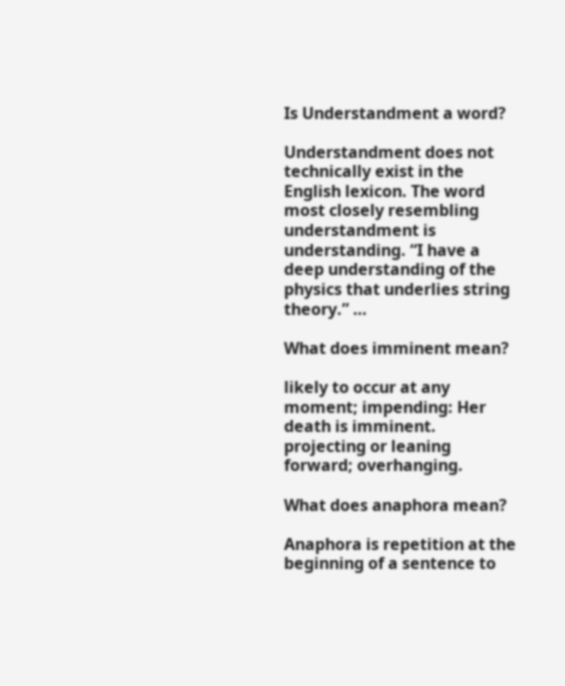Is Understandment a word?

Understandment does not technically exist in the English lexicon. The word most closely resembling understandment is understanding. “I have a deep understanding of the physics that underlies string theory.” …

What does imminent mean?

likely to occur at any moment; impending: Her death is imminent. projecting or leaning forward; overhanging.

What does anaphora mean?

Anaphora is repetition at the beginning of a sentence to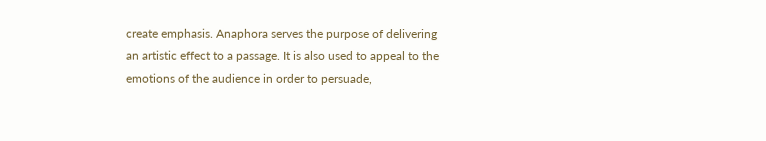create emphasis. Anaphora serves the purpose of delivering an artistic effect to a passage. It is also used to appeal to the emotions of the audience in order to persuade,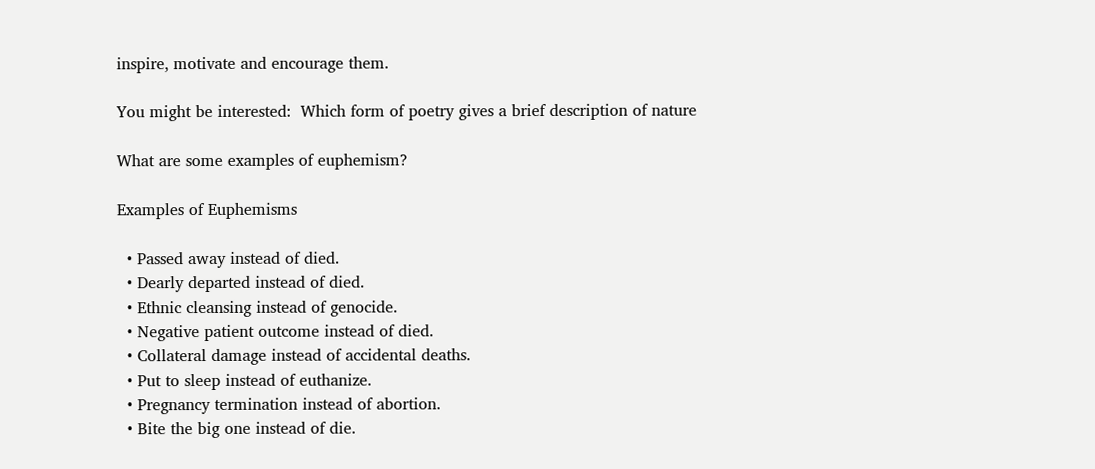inspire, motivate and encourage them.

You might be interested:  Which form of poetry gives a brief description of nature

What are some examples of euphemism?

Examples of Euphemisms

  • Passed away instead of died.
  • Dearly departed instead of died.
  • Ethnic cleansing instead of genocide.
  • Negative patient outcome instead of died.
  • Collateral damage instead of accidental deaths.
  • Put to sleep instead of euthanize.
  • Pregnancy termination instead of abortion.
  • Bite the big one instead of die.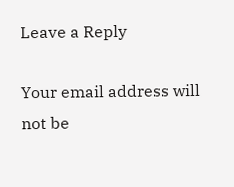Leave a Reply

Your email address will not be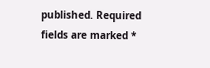published. Required fields are marked *